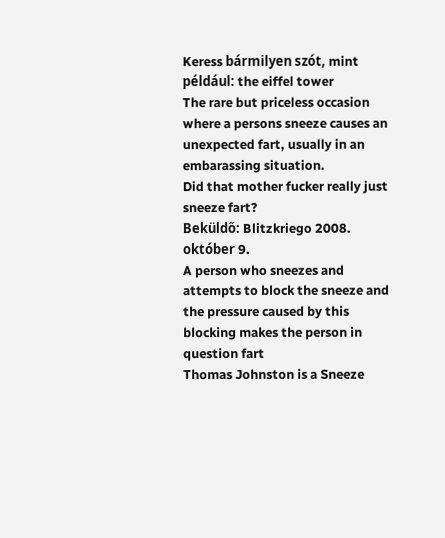Keress bármilyen szót, mint például: the eiffel tower
The rare but priceless occasion where a persons sneeze causes an unexpected fart, usually in an embarassing situation.
Did that mother fucker really just sneeze fart?
Beküldő: Blitzkriego 2008. október 9.
A person who sneezes and attempts to block the sneeze and the pressure caused by this blocking makes the person in question fart
Thomas Johnston is a Sneeze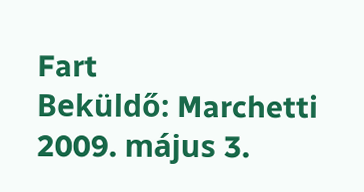Fart
Beküldő: Marchetti 2009. május 3.